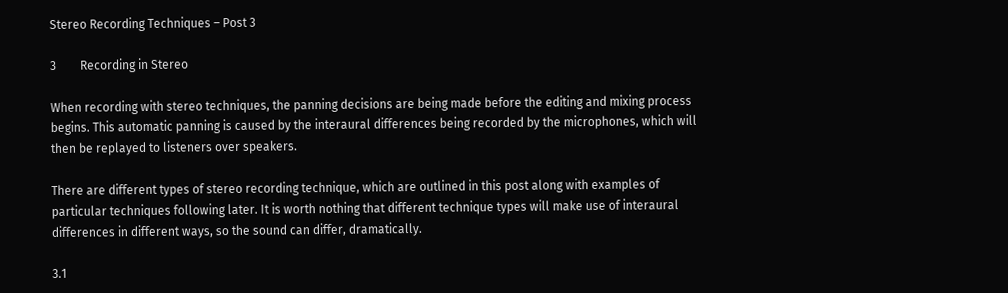Stereo Recording Techniques – Post 3

3        Recording in Stereo

When recording with stereo techniques, the panning decisions are being made before the editing and mixing process begins. This automatic panning is caused by the interaural differences being recorded by the microphones, which will then be replayed to listeners over speakers.

There are different types of stereo recording technique, which are outlined in this post along with examples of particular techniques following later. It is worth nothing that different technique types will make use of interaural differences in different ways, so the sound can differ, dramatically.

3.1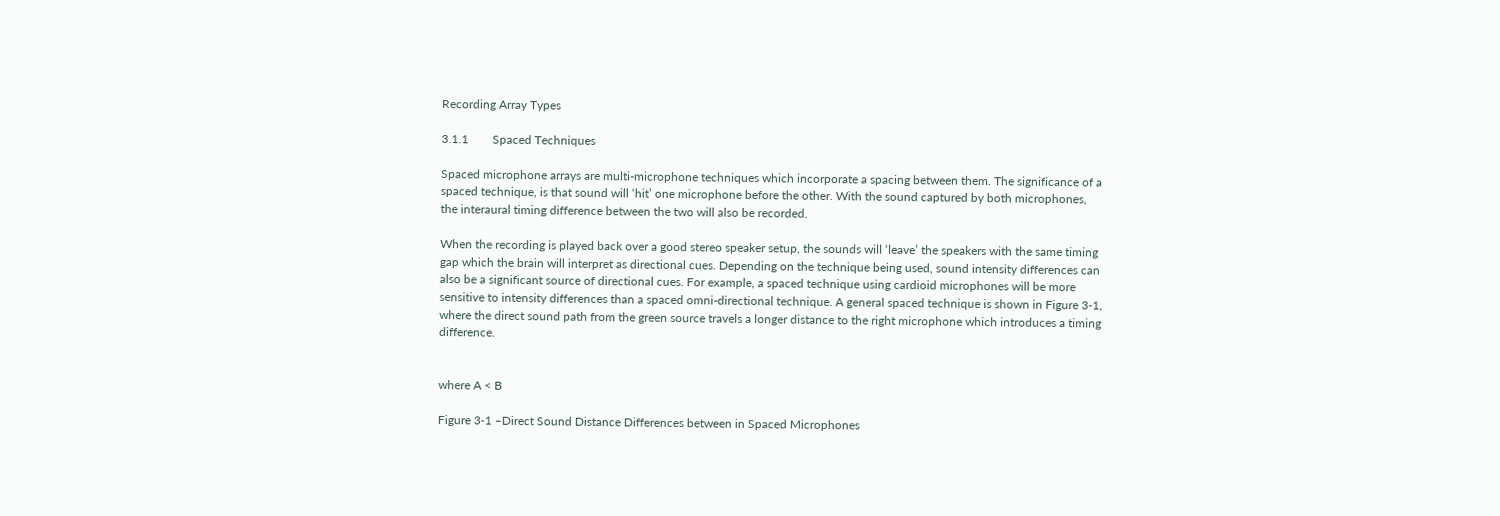Recording Array Types

3.1.1        Spaced Techniques

Spaced microphone arrays are multi-microphone techniques which incorporate a spacing between them. The significance of a spaced technique, is that sound will ‘hit’ one microphone before the other. With the sound captured by both microphones, the interaural timing difference between the two will also be recorded.

When the recording is played back over a good stereo speaker setup, the sounds will ‘leave’ the speakers with the same timing gap which the brain will interpret as directional cues. Depending on the technique being used, sound intensity differences can also be a significant source of directional cues. For example, a spaced technique using cardioid microphones will be more sensitive to intensity differences than a spaced omni-directional technique. A general spaced technique is shown in Figure 3‑1, where the direct sound path from the green source travels a longer distance to the right microphone which introduces a timing difference.


where A < B

Figure 3‑1 –Direct Sound Distance Differences between in Spaced Microphones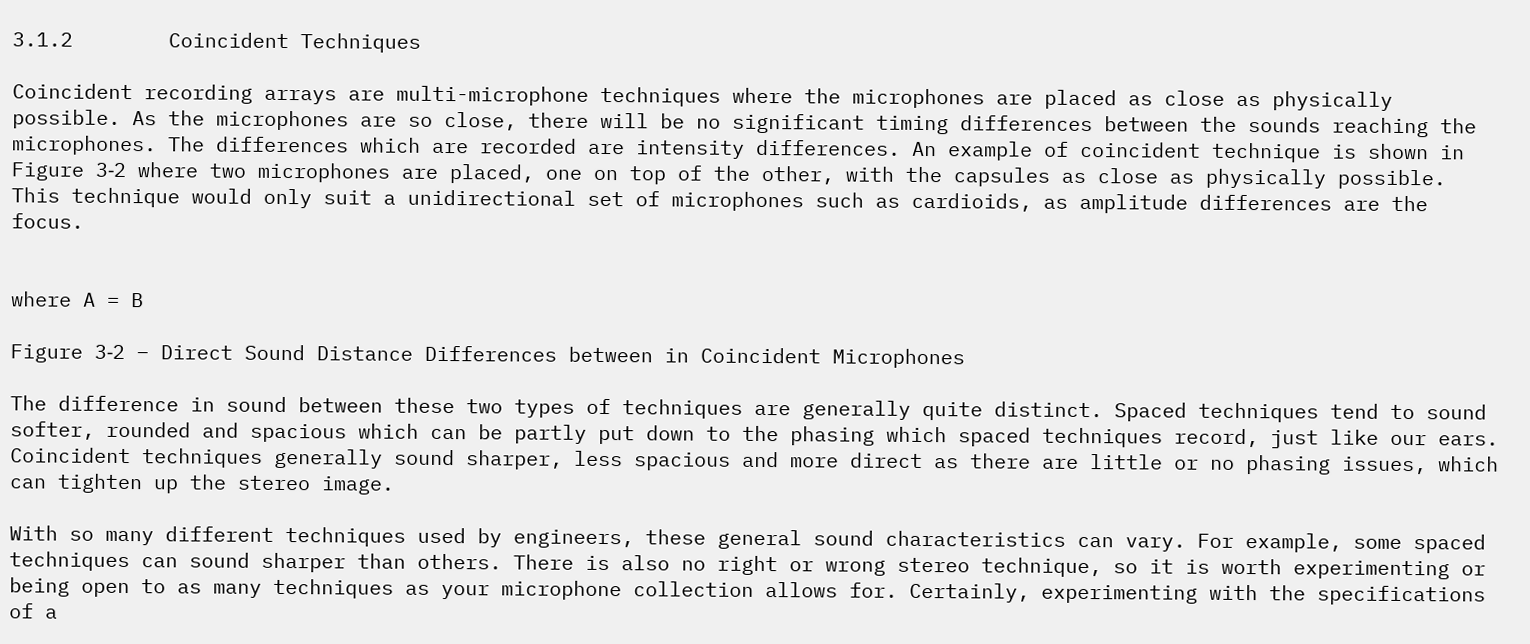3.1.2        Coincident Techniques

Coincident recording arrays are multi-microphone techniques where the microphones are placed as close as physically possible. As the microphones are so close, there will be no significant timing differences between the sounds reaching the microphones. The differences which are recorded are intensity differences. An example of coincident technique is shown in Figure 3‑2 where two microphones are placed, one on top of the other, with the capsules as close as physically possible. This technique would only suit a unidirectional set of microphones such as cardioids, as amplitude differences are the focus.


where A = B

Figure 3‑2 – Direct Sound Distance Differences between in Coincident Microphones

The difference in sound between these two types of techniques are generally quite distinct. Spaced techniques tend to sound softer, rounded and spacious which can be partly put down to the phasing which spaced techniques record, just like our ears. Coincident techniques generally sound sharper, less spacious and more direct as there are little or no phasing issues, which can tighten up the stereo image.

With so many different techniques used by engineers, these general sound characteristics can vary. For example, some spaced techniques can sound sharper than others. There is also no right or wrong stereo technique, so it is worth experimenting or being open to as many techniques as your microphone collection allows for. Certainly, experimenting with the specifications of a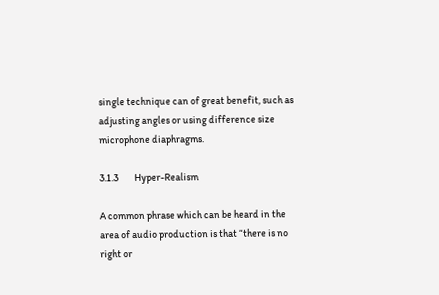single technique can of great benefit, such as adjusting angles or using difference size microphone diaphragms.

3.1.3        Hyper-Realism

A common phrase which can be heard in the area of audio production is that “there is no right or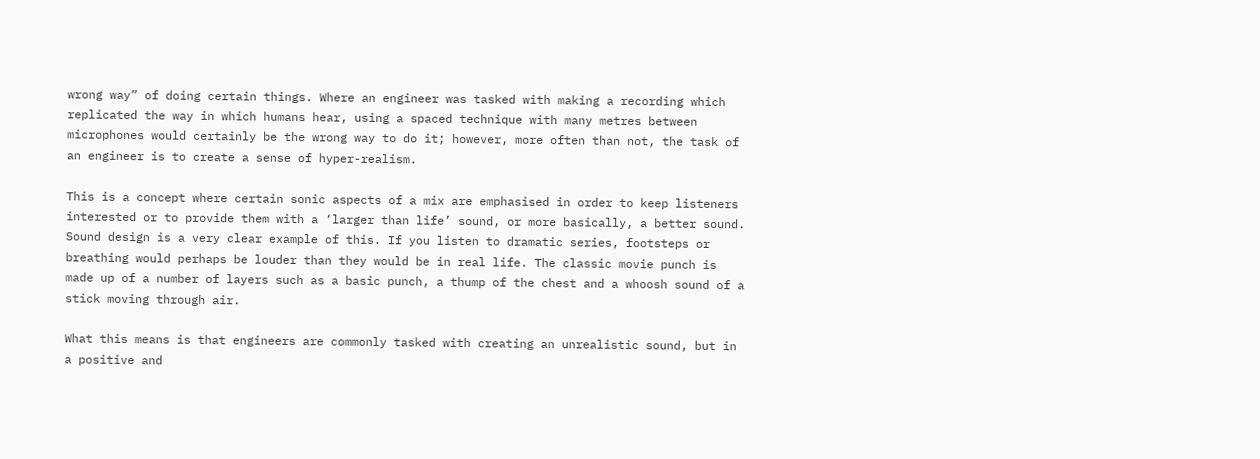wrong way” of doing certain things. Where an engineer was tasked with making a recording which replicated the way in which humans hear, using a spaced technique with many metres between microphones would certainly be the wrong way to do it; however, more often than not, the task of an engineer is to create a sense of hyper-realism.

This is a concept where certain sonic aspects of a mix are emphasised in order to keep listeners interested or to provide them with a ‘larger than life’ sound, or more basically, a better sound. Sound design is a very clear example of this. If you listen to dramatic series, footsteps or breathing would perhaps be louder than they would be in real life. The classic movie punch is made up of a number of layers such as a basic punch, a thump of the chest and a whoosh sound of a stick moving through air.

What this means is that engineers are commonly tasked with creating an unrealistic sound, but in a positive and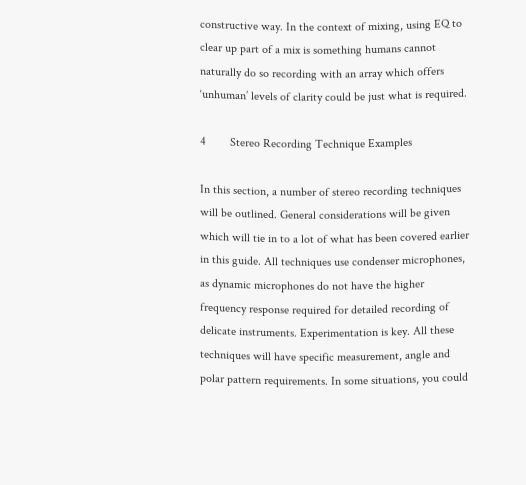constructive way. In the context of mixing, using EQ to clear up part of a mix is something humans cannot naturally do so recording with an array which offers ‘unhuman’ levels of clarity could be just what is required.

4        Stereo Recording Technique Examples

In this section, a number of stereo recording techniques will be outlined. General considerations will be given which will tie in to a lot of what has been covered earlier in this guide. All techniques use condenser microphones, as dynamic microphones do not have the higher frequency response required for detailed recording of delicate instruments. Experimentation is key. All these techniques will have specific measurement, angle and polar pattern requirements. In some situations, you could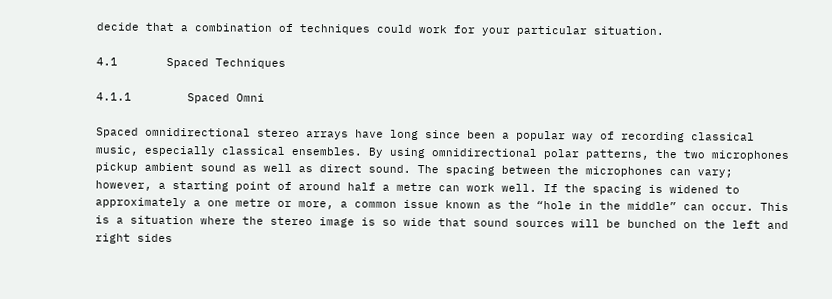decide that a combination of techniques could work for your particular situation.

4.1       Spaced Techniques

4.1.1        Spaced Omni

Spaced omnidirectional stereo arrays have long since been a popular way of recording classical music, especially classical ensembles. By using omnidirectional polar patterns, the two microphones pickup ambient sound as well as direct sound. The spacing between the microphones can vary; however, a starting point of around half a metre can work well. If the spacing is widened to approximately a one metre or more, a common issue known as the “hole in the middle” can occur. This is a situation where the stereo image is so wide that sound sources will be bunched on the left and right sides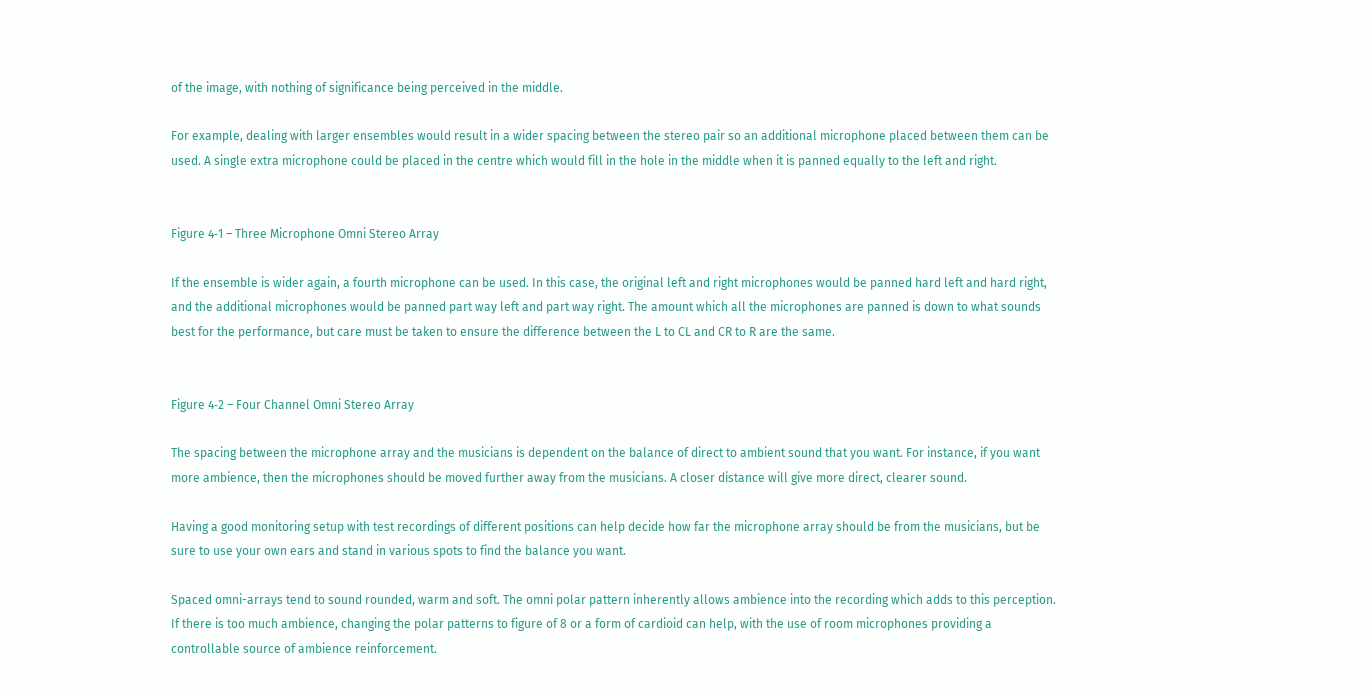of the image, with nothing of significance being perceived in the middle.

For example, dealing with larger ensembles would result in a wider spacing between the stereo pair so an additional microphone placed between them can be used. A single extra microphone could be placed in the centre which would fill in the hole in the middle when it is panned equally to the left and right.


Figure 4‑1 – Three Microphone Omni Stereo Array

If the ensemble is wider again, a fourth microphone can be used. In this case, the original left and right microphones would be panned hard left and hard right, and the additional microphones would be panned part way left and part way right. The amount which all the microphones are panned is down to what sounds best for the performance, but care must be taken to ensure the difference between the L to CL and CR to R are the same.


Figure 4‑2 – Four Channel Omni Stereo Array

The spacing between the microphone array and the musicians is dependent on the balance of direct to ambient sound that you want. For instance, if you want more ambience, then the microphones should be moved further away from the musicians. A closer distance will give more direct, clearer sound.

Having a good monitoring setup with test recordings of different positions can help decide how far the microphone array should be from the musicians, but be sure to use your own ears and stand in various spots to find the balance you want.

Spaced omni-arrays tend to sound rounded, warm and soft. The omni polar pattern inherently allows ambience into the recording which adds to this perception. If there is too much ambience, changing the polar patterns to figure of 8 or a form of cardioid can help, with the use of room microphones providing a controllable source of ambience reinforcement.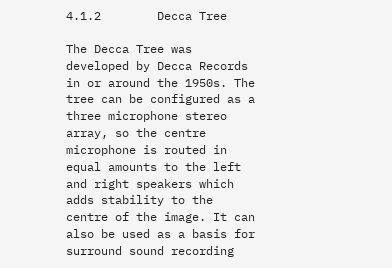4.1.2        Decca Tree

The Decca Tree was developed by Decca Records in or around the 1950s. The tree can be configured as a three microphone stereo array, so the centre microphone is routed in equal amounts to the left and right speakers which adds stability to the centre of the image. It can also be used as a basis for surround sound recording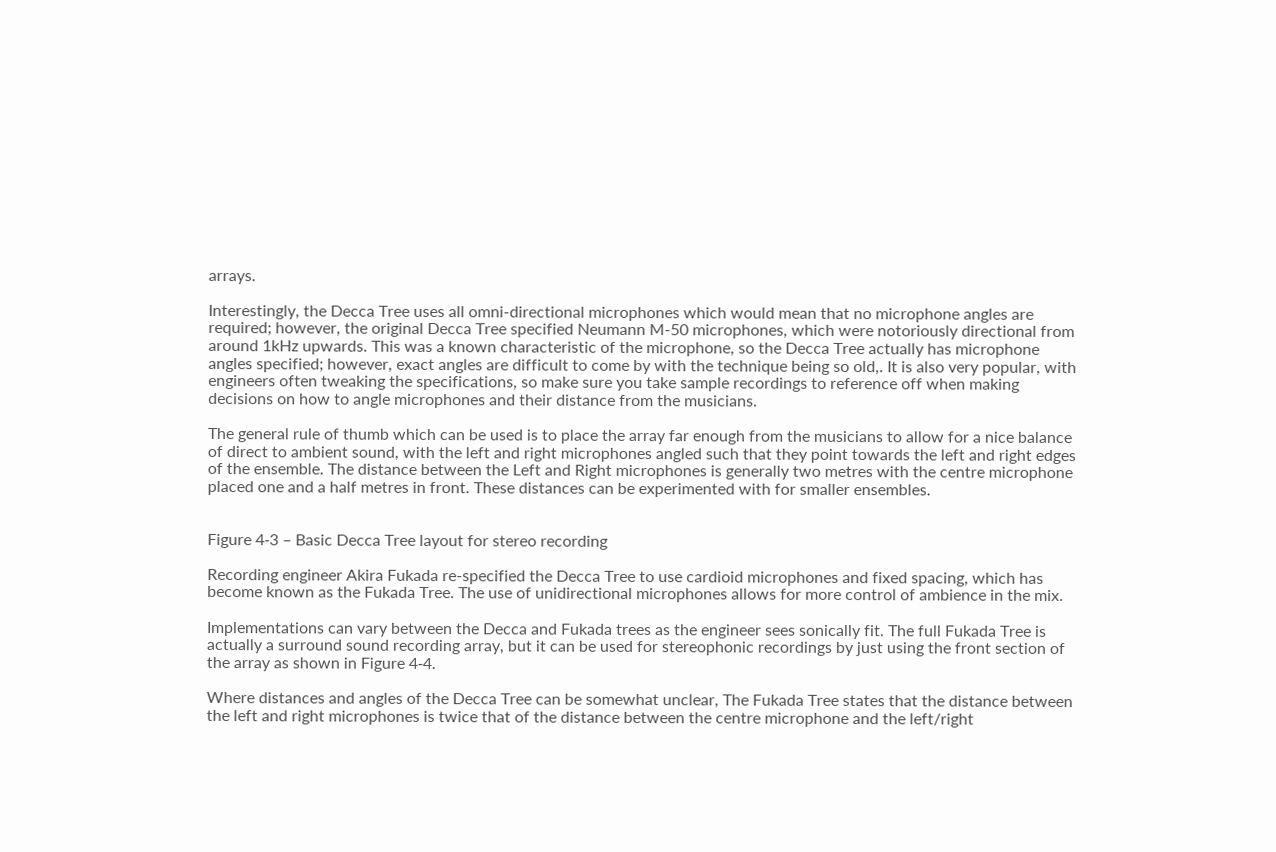arrays.

Interestingly, the Decca Tree uses all omni-directional microphones which would mean that no microphone angles are required; however, the original Decca Tree specified Neumann M-50 microphones, which were notoriously directional from around 1kHz upwards. This was a known characteristic of the microphone, so the Decca Tree actually has microphone angles specified; however, exact angles are difficult to come by with the technique being so old,. It is also very popular, with engineers often tweaking the specifications, so make sure you take sample recordings to reference off when making decisions on how to angle microphones and their distance from the musicians.

The general rule of thumb which can be used is to place the array far enough from the musicians to allow for a nice balance of direct to ambient sound, with the left and right microphones angled such that they point towards the left and right edges of the ensemble. The distance between the Left and Right microphones is generally two metres with the centre microphone placed one and a half metres in front. These distances can be experimented with for smaller ensembles.


Figure 4‑3 – Basic Decca Tree layout for stereo recording

Recording engineer Akira Fukada re-specified the Decca Tree to use cardioid microphones and fixed spacing, which has become known as the Fukada Tree. The use of unidirectional microphones allows for more control of ambience in the mix.

Implementations can vary between the Decca and Fukada trees as the engineer sees sonically fit. The full Fukada Tree is actually a surround sound recording array, but it can be used for stereophonic recordings by just using the front section of the array as shown in Figure 4‑4.

Where distances and angles of the Decca Tree can be somewhat unclear, The Fukada Tree states that the distance between the left and right microphones is twice that of the distance between the centre microphone and the left/right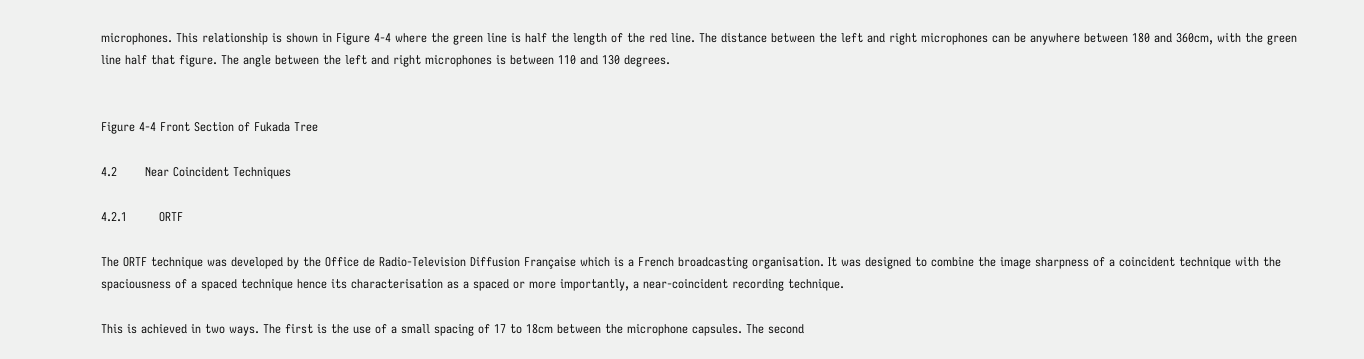microphones. This relationship is shown in Figure 4‑4 where the green line is half the length of the red line. The distance between the left and right microphones can be anywhere between 180 and 360cm, with the green line half that figure. The angle between the left and right microphones is between 110 and 130 degrees.


Figure 4‑4 Front Section of Fukada Tree

4.2       Near Coincident Techniques

4.2.1        ORTF

The ORTF technique was developed by the Office de Radio-Television Diffusion Française which is a French broadcasting organisation. It was designed to combine the image sharpness of a coincident technique with the spaciousness of a spaced technique hence its characterisation as a spaced or more importantly, a near-coincident recording technique.

This is achieved in two ways. The first is the use of a small spacing of 17 to 18cm between the microphone capsules. The second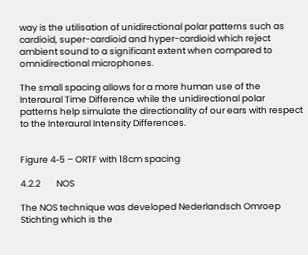way is the utilisation of unidirectional polar patterns such as cardioid, super-cardioid and hyper-cardioid which reject ambient sound to a significant extent when compared to omnidirectional microphones.

The small spacing allows for a more human use of the Interaural Time Difference while the unidirectional polar patterns help simulate the directionality of our ears with respect to the Interaural Intensity Differences.


Figure 4‑5 – ORTF with 18cm spacing

4.2.2        NOS

The NOS technique was developed Nederlandsch Omroep Stichting which is the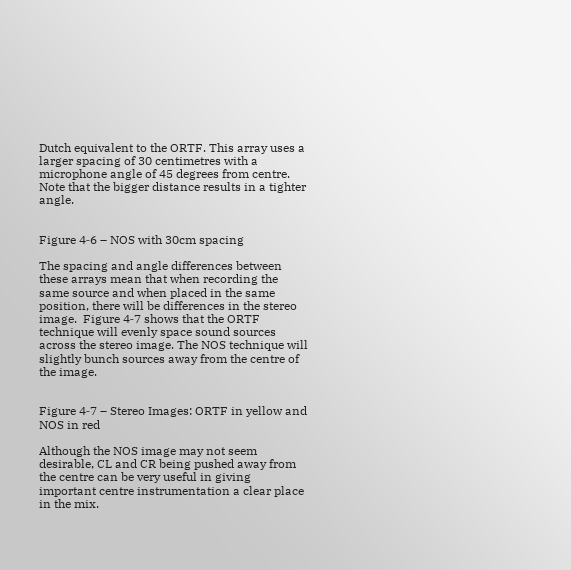Dutch equivalent to the ORTF. This array uses a larger spacing of 30 centimetres with a microphone angle of 45 degrees from centre. Note that the bigger distance results in a tighter angle.


Figure 4‑6 – NOS with 30cm spacing

The spacing and angle differences between these arrays mean that when recording the same source and when placed in the same position, there will be differences in the stereo image.  Figure 4‑7 shows that the ORTF technique will evenly space sound sources across the stereo image. The NOS technique will slightly bunch sources away from the centre of the image.


Figure 4‑7 – Stereo Images: ORTF in yellow and NOS in red

Although the NOS image may not seem desirable, CL and CR being pushed away from the centre can be very useful in giving important centre instrumentation a clear place in the mix.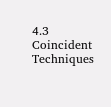4.3       Coincident Techniques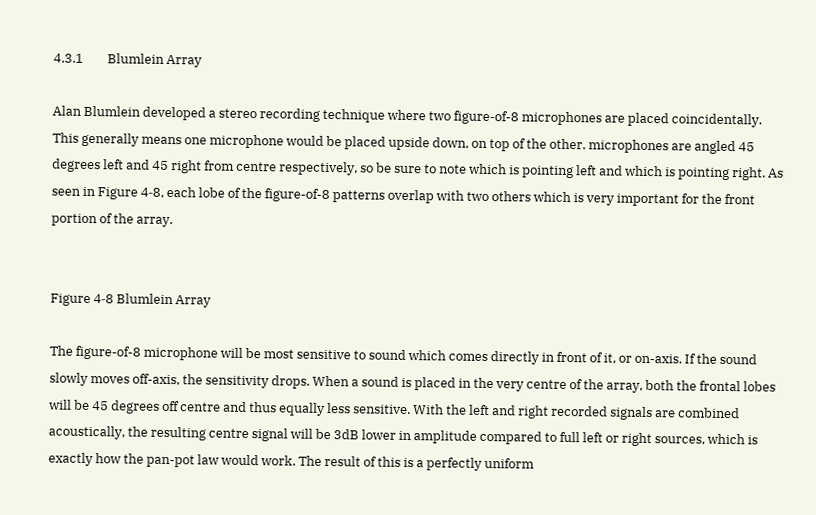4.3.1        Blumlein Array

Alan Blumlein developed a stereo recording technique where two figure-of-8 microphones are placed coincidentally. This generally means one microphone would be placed upside down, on top of the other. microphones are angled 45 degrees left and 45 right from centre respectively, so be sure to note which is pointing left and which is pointing right. As seen in Figure 4‑8, each lobe of the figure-of-8 patterns overlap with two others which is very important for the front portion of the array.


Figure 4‑8 Blumlein Array

The figure-of-8 microphone will be most sensitive to sound which comes directly in front of it, or on-axis. If the sound slowly moves off-axis, the sensitivity drops. When a sound is placed in the very centre of the array, both the frontal lobes will be 45 degrees off centre and thus equally less sensitive. With the left and right recorded signals are combined acoustically, the resulting centre signal will be 3dB lower in amplitude compared to full left or right sources, which is exactly how the pan-pot law would work. The result of this is a perfectly uniform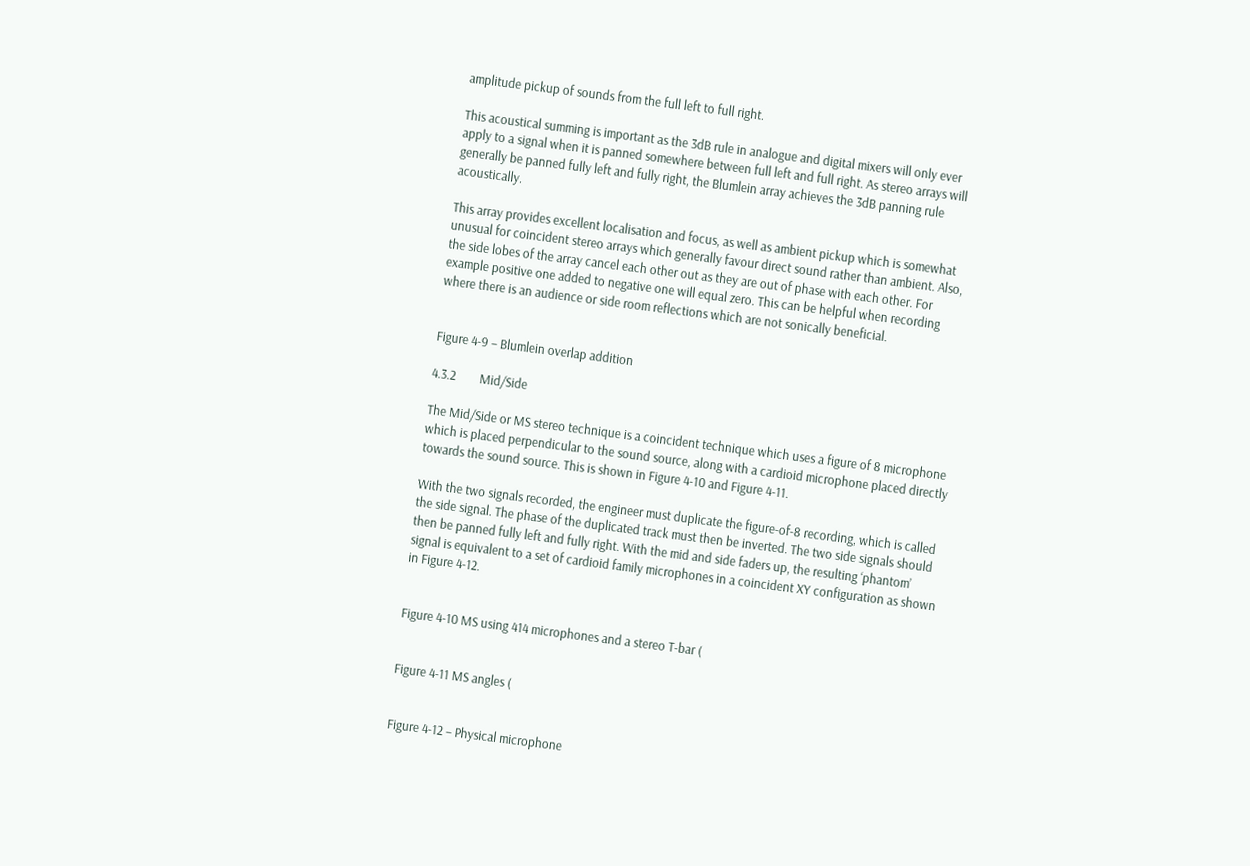amplitude pickup of sounds from the full left to full right.

This acoustical summing is important as the 3dB rule in analogue and digital mixers will only ever apply to a signal when it is panned somewhere between full left and full right. As stereo arrays will generally be panned fully left and fully right, the Blumlein array achieves the 3dB panning rule acoustically.

This array provides excellent localisation and focus, as well as ambient pickup which is somewhat unusual for coincident stereo arrays which generally favour direct sound rather than ambient. Also, the side lobes of the array cancel each other out as they are out of phase with each other. For example positive one added to negative one will equal zero. This can be helpful when recording where there is an audience or side room reflections which are not sonically beneficial.


Figure 4‑9 – Blumlein overlap addition

4.3.2        Mid/Side

The Mid/Side or MS stereo technique is a coincident technique which uses a figure of 8 microphone which is placed perpendicular to the sound source, along with a cardioid microphone placed directly towards the sound source. This is shown in Figure 4‑10 and Figure 4‑11.

With the two signals recorded, the engineer must duplicate the figure-of-8 recording, which is called the side signal. The phase of the duplicated track must then be inverted. The two side signals should then be panned fully left and fully right. With the mid and side faders up, the resulting ‘phantom’ signal is equivalent to a set of cardioid family microphones in a coincident XY configuration as shown in Figure 4‑12.


Figure 4‑10 MS using 414 microphones and a stereo T-bar (


Figure 4‑11 MS angles (


Figure 4‑12 – Physical microphone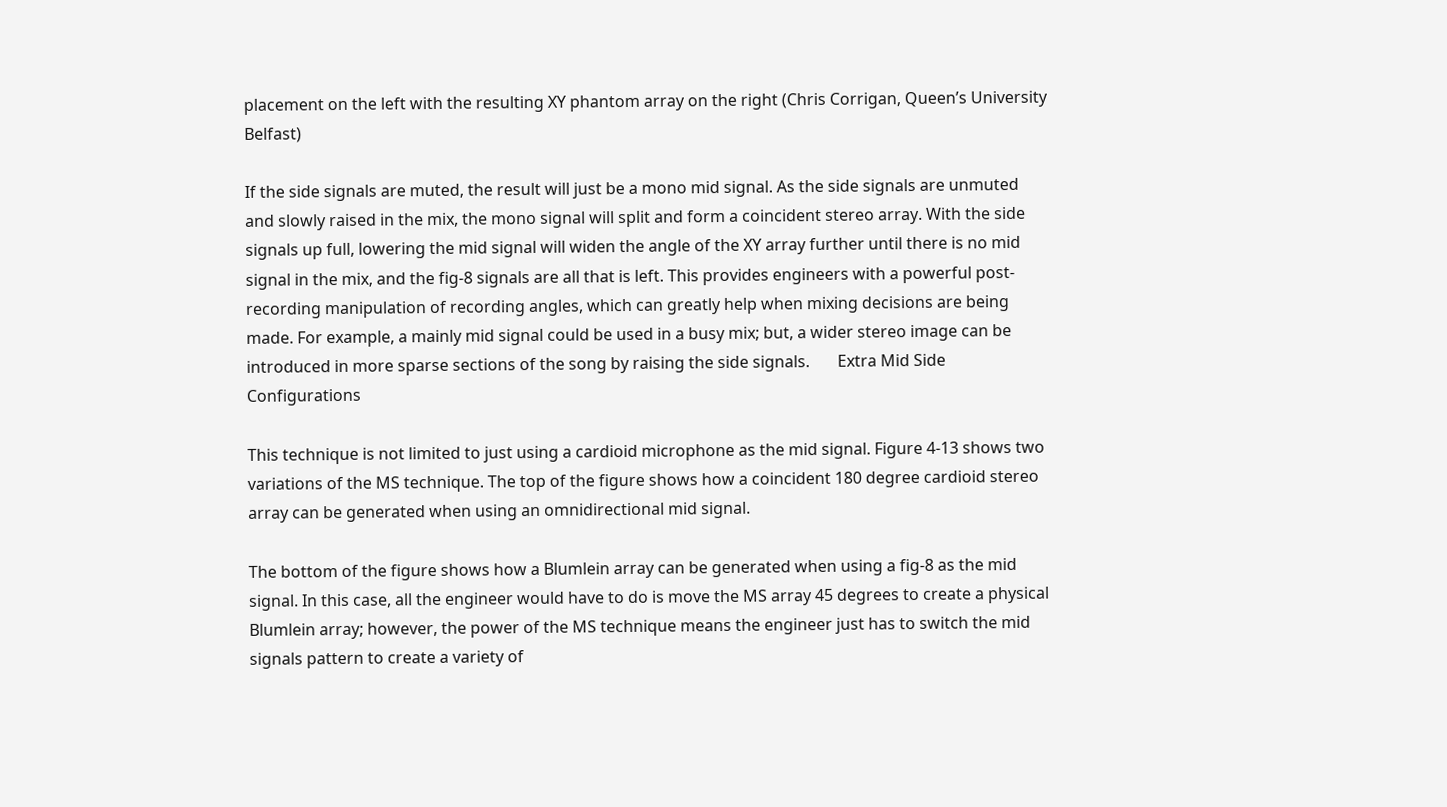placement on the left with the resulting XY phantom array on the right (Chris Corrigan, Queen’s University Belfast)

If the side signals are muted, the result will just be a mono mid signal. As the side signals are unmuted and slowly raised in the mix, the mono signal will split and form a coincident stereo array. With the side signals up full, lowering the mid signal will widen the angle of the XY array further until there is no mid signal in the mix, and the fig-8 signals are all that is left. This provides engineers with a powerful post-recording manipulation of recording angles, which can greatly help when mixing decisions are being made. For example, a mainly mid signal could be used in a busy mix; but, a wider stereo image can be introduced in more sparse sections of the song by raising the side signals.       Extra Mid Side Configurations

This technique is not limited to just using a cardioid microphone as the mid signal. Figure 4‑13 shows two variations of the MS technique. The top of the figure shows how a coincident 180 degree cardioid stereo array can be generated when using an omnidirectional mid signal.

The bottom of the figure shows how a Blumlein array can be generated when using a fig-8 as the mid signal. In this case, all the engineer would have to do is move the MS array 45 degrees to create a physical Blumlein array; however, the power of the MS technique means the engineer just has to switch the mid signals pattern to create a variety of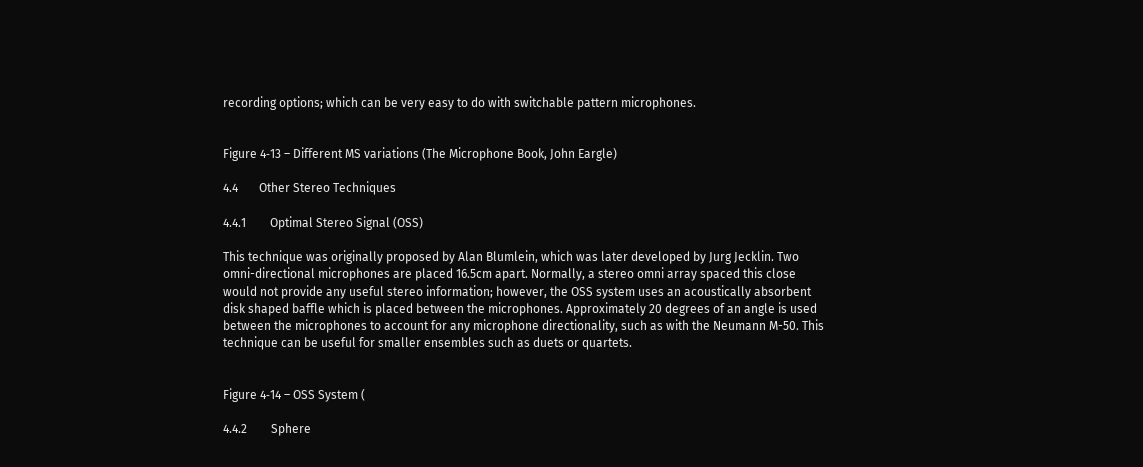recording options; which can be very easy to do with switchable pattern microphones.


Figure 4‑13 – Different MS variations (The Microphone Book, John Eargle)

4.4       Other Stereo Techniques

4.4.1        Optimal Stereo Signal (OSS)

This technique was originally proposed by Alan Blumlein, which was later developed by Jurg Jecklin. Two omni-directional microphones are placed 16.5cm apart. Normally, a stereo omni array spaced this close would not provide any useful stereo information; however, the OSS system uses an acoustically absorbent disk shaped baffle which is placed between the microphones. Approximately 20 degrees of an angle is used between the microphones to account for any microphone directionality, such as with the Neumann M-50. This technique can be useful for smaller ensembles such as duets or quartets.


Figure 4‑14 – OSS System (

4.4.2        Sphere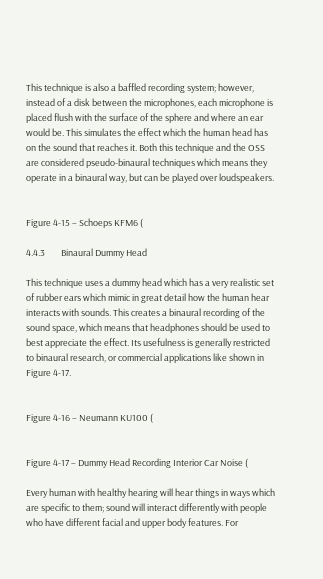This technique is also a baffled recording system; however, instead of a disk between the microphones, each microphone is placed flush with the surface of the sphere and where an ear would be. This simulates the effect which the human head has on the sound that reaches it. Both this technique and the OSS are considered pseudo-binaural techniques which means they operate in a binaural way, but can be played over loudspeakers.


Figure 4‑15 – Schoeps KFM6 (

4.4.3        Binaural Dummy Head

This technique uses a dummy head which has a very realistic set of rubber ears which mimic in great detail how the human hear interacts with sounds. This creates a binaural recording of the sound space, which means that headphones should be used to best appreciate the effect. Its usefulness is generally restricted to binaural research, or commercial applications like shown in Figure 4‑17.


Figure 4‑16 – Neumann KU100 (


Figure 4‑17 – Dummy Head Recording Interior Car Noise (

Every human with healthy hearing will hear things in ways which are specific to them; sound will interact differently with people who have different facial and upper body features. For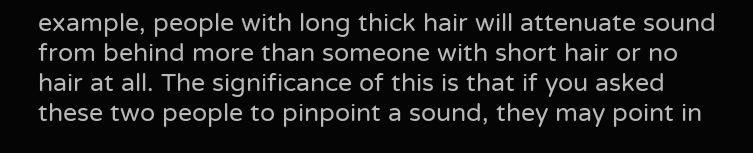example, people with long thick hair will attenuate sound from behind more than someone with short hair or no hair at all. The significance of this is that if you asked these two people to pinpoint a sound, they may point in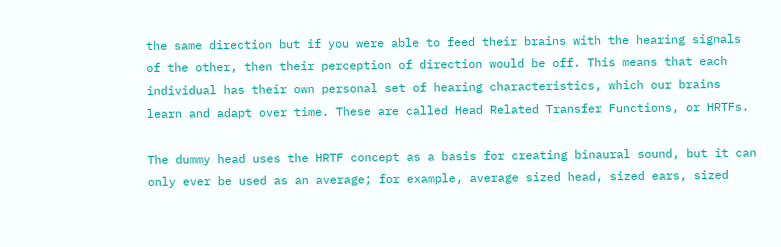the same direction but if you were able to feed their brains with the hearing signals of the other, then their perception of direction would be off. This means that each individual has their own personal set of hearing characteristics, which our brains learn and adapt over time. These are called Head Related Transfer Functions, or HRTFs.

The dummy head uses the HRTF concept as a basis for creating binaural sound, but it can only ever be used as an average; for example, average sized head, sized ears, sized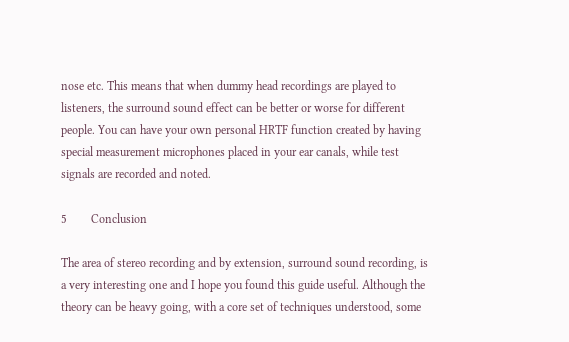nose etc. This means that when dummy head recordings are played to listeners, the surround sound effect can be better or worse for different people. You can have your own personal HRTF function created by having special measurement microphones placed in your ear canals, while test signals are recorded and noted.

5        Conclusion

The area of stereo recording and by extension, surround sound recording, is a very interesting one and I hope you found this guide useful. Although the theory can be heavy going, with a core set of techniques understood, some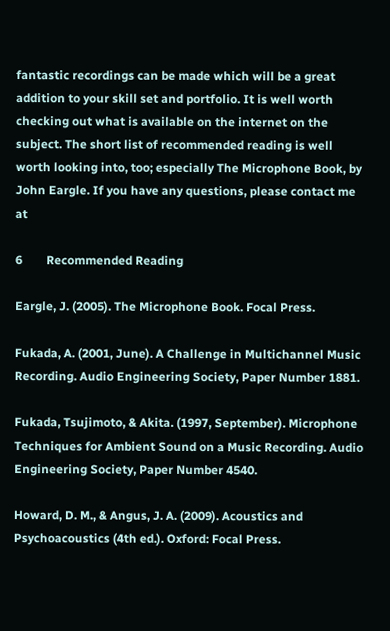fantastic recordings can be made which will be a great addition to your skill set and portfolio. It is well worth checking out what is available on the internet on the subject. The short list of recommended reading is well worth looking into, too; especially The Microphone Book, by John Eargle. If you have any questions, please contact me at

6        Recommended Reading

Eargle, J. (2005). The Microphone Book. Focal Press.

Fukada, A. (2001, June). A Challenge in Multichannel Music Recording. Audio Engineering Society, Paper Number 1881.

Fukada, Tsujimoto, & Akita. (1997, September). Microphone Techniques for Ambient Sound on a Music Recording. Audio Engineering Society, Paper Number 4540.

Howard, D. M., & Angus, J. A. (2009). Acoustics and Psychoacoustics (4th ed.). Oxford: Focal Press.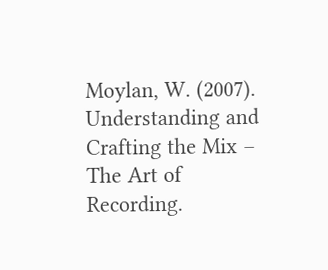Moylan, W. (2007). Understanding and Crafting the Mix – The Art of Recording.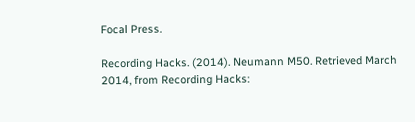Focal Press.

Recording Hacks. (2014). Neumann M50. Retrieved March 2014, from Recording Hacks: